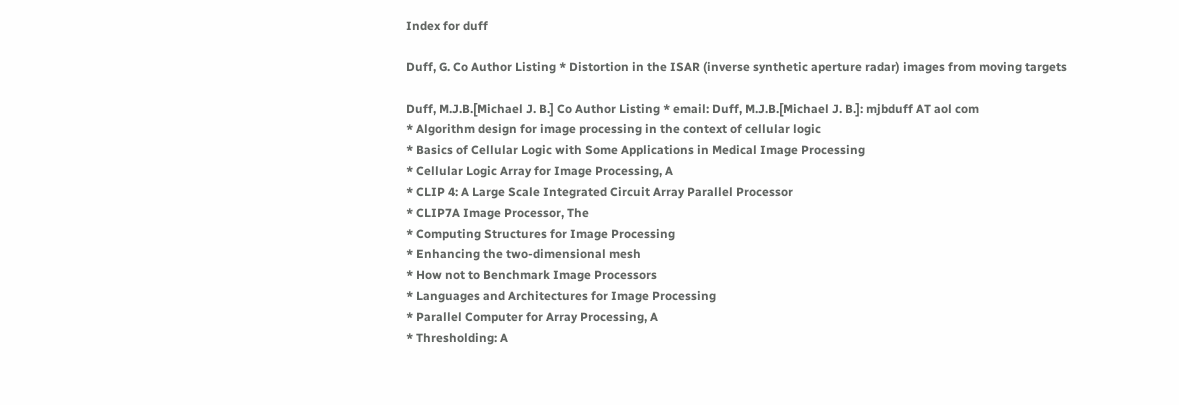Index for duff

Duff, G. Co Author Listing * Distortion in the ISAR (inverse synthetic aperture radar) images from moving targets

Duff, M.J.B.[Michael J. B.] Co Author Listing * email: Duff, M.J.B.[Michael J. B.]: mjbduff AT aol com
* Algorithm design for image processing in the context of cellular logic
* Basics of Cellular Logic with Some Applications in Medical Image Processing
* Cellular Logic Array for Image Processing, A
* CLIP 4: A Large Scale Integrated Circuit Array Parallel Processor
* CLIP7A Image Processor, The
* Computing Structures for Image Processing
* Enhancing the two-dimensional mesh
* How not to Benchmark Image Processors
* Languages and Architectures for Image Processing
* Parallel Computer for Array Processing, A
* Thresholding: A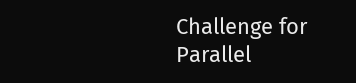Challenge for Parallel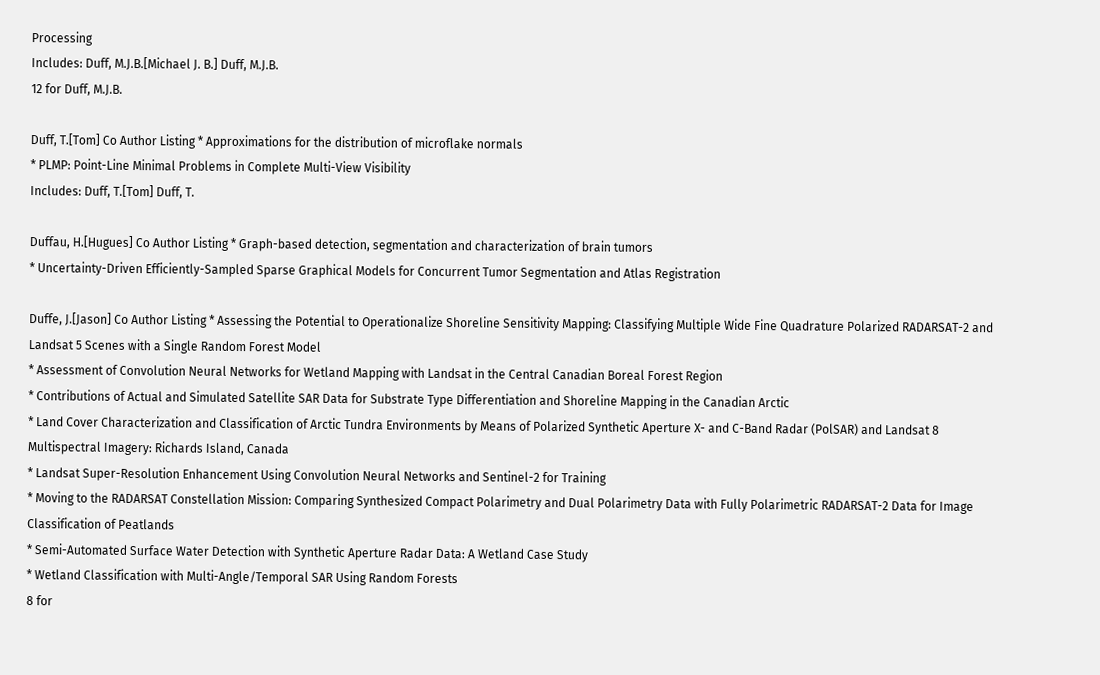Processing
Includes: Duff, M.J.B.[Michael J. B.] Duff, M.J.B.
12 for Duff, M.J.B.

Duff, T.[Tom] Co Author Listing * Approximations for the distribution of microflake normals
* PLMP: Point-Line Minimal Problems in Complete Multi-View Visibility
Includes: Duff, T.[Tom] Duff, T.

Duffau, H.[Hugues] Co Author Listing * Graph-based detection, segmentation and characterization of brain tumors
* Uncertainty-Driven Efficiently-Sampled Sparse Graphical Models for Concurrent Tumor Segmentation and Atlas Registration

Duffe, J.[Jason] Co Author Listing * Assessing the Potential to Operationalize Shoreline Sensitivity Mapping: Classifying Multiple Wide Fine Quadrature Polarized RADARSAT-2 and Landsat 5 Scenes with a Single Random Forest Model
* Assessment of Convolution Neural Networks for Wetland Mapping with Landsat in the Central Canadian Boreal Forest Region
* Contributions of Actual and Simulated Satellite SAR Data for Substrate Type Differentiation and Shoreline Mapping in the Canadian Arctic
* Land Cover Characterization and Classification of Arctic Tundra Environments by Means of Polarized Synthetic Aperture X- and C-Band Radar (PolSAR) and Landsat 8 Multispectral Imagery: Richards Island, Canada
* Landsat Super-Resolution Enhancement Using Convolution Neural Networks and Sentinel-2 for Training
* Moving to the RADARSAT Constellation Mission: Comparing Synthesized Compact Polarimetry and Dual Polarimetry Data with Fully Polarimetric RADARSAT-2 Data for Image Classification of Peatlands
* Semi-Automated Surface Water Detection with Synthetic Aperture Radar Data: A Wetland Case Study
* Wetland Classification with Multi-Angle/Temporal SAR Using Random Forests
8 for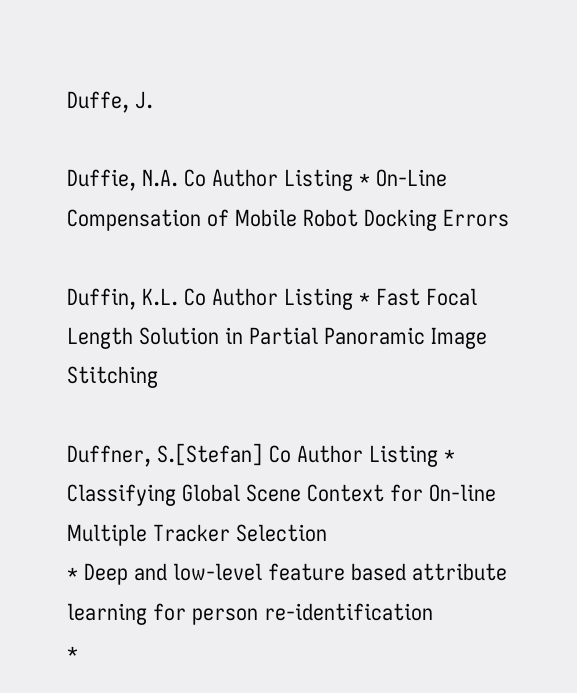Duffe, J.

Duffie, N.A. Co Author Listing * On-Line Compensation of Mobile Robot Docking Errors

Duffin, K.L. Co Author Listing * Fast Focal Length Solution in Partial Panoramic Image Stitching

Duffner, S.[Stefan] Co Author Listing * Classifying Global Scene Context for On-line Multiple Tracker Selection
* Deep and low-level feature based attribute learning for person re-identification
*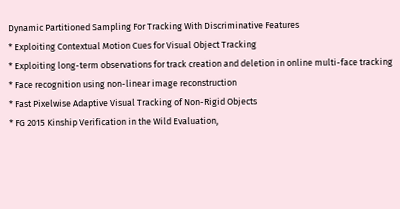Dynamic Partitioned Sampling For Tracking With Discriminative Features
* Exploiting Contextual Motion Cues for Visual Object Tracking
* Exploiting long-term observations for track creation and deletion in online multi-face tracking
* Face recognition using non-linear image reconstruction
* Fast Pixelwise Adaptive Visual Tracking of Non-Rigid Objects
* FG 2015 Kinship Verification in the Wild Evaluation,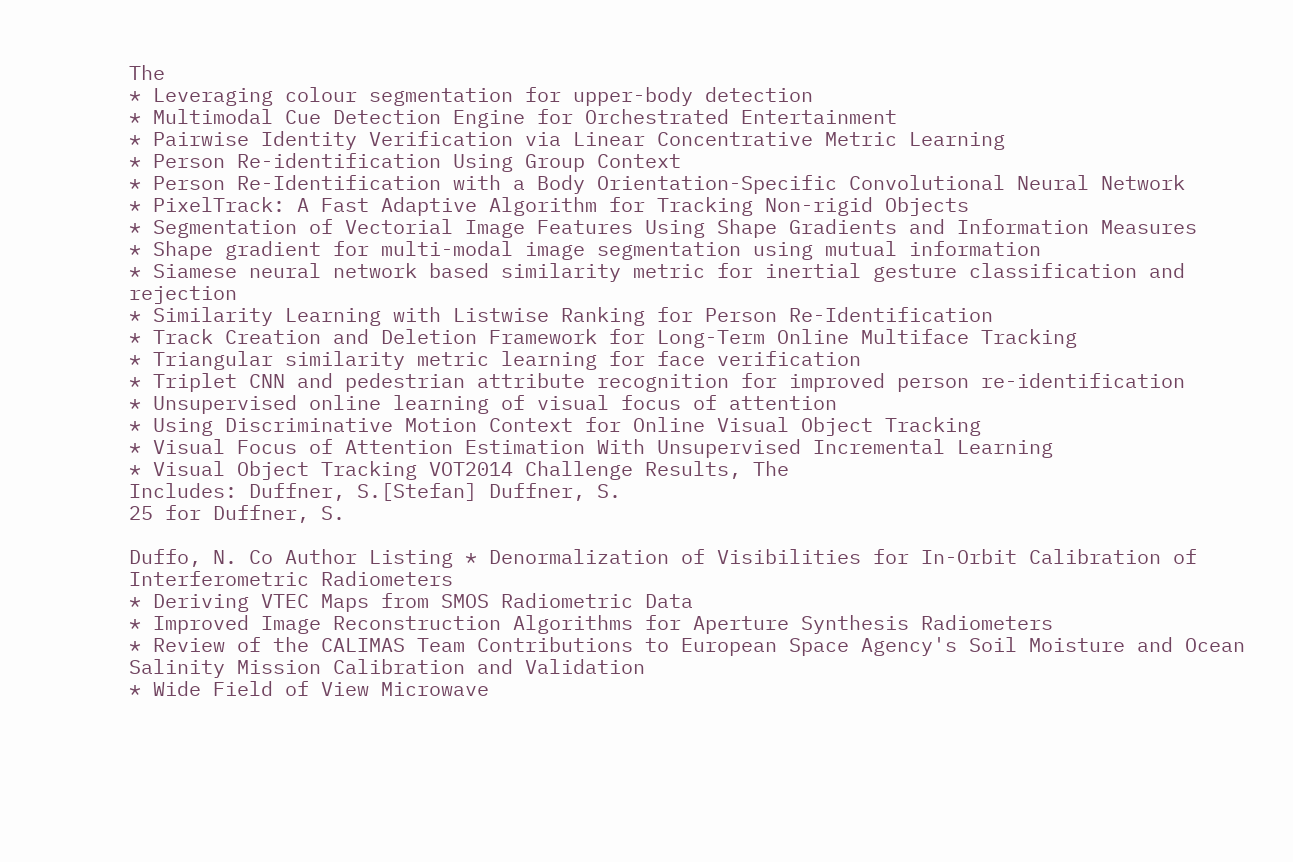The
* Leveraging colour segmentation for upper-body detection
* Multimodal Cue Detection Engine for Orchestrated Entertainment
* Pairwise Identity Verification via Linear Concentrative Metric Learning
* Person Re-identification Using Group Context
* Person Re-Identification with a Body Orientation-Specific Convolutional Neural Network
* PixelTrack: A Fast Adaptive Algorithm for Tracking Non-rigid Objects
* Segmentation of Vectorial Image Features Using Shape Gradients and Information Measures
* Shape gradient for multi-modal image segmentation using mutual information
* Siamese neural network based similarity metric for inertial gesture classification and rejection
* Similarity Learning with Listwise Ranking for Person Re-Identification
* Track Creation and Deletion Framework for Long-Term Online Multiface Tracking
* Triangular similarity metric learning for face verification
* Triplet CNN and pedestrian attribute recognition for improved person re-identification
* Unsupervised online learning of visual focus of attention
* Using Discriminative Motion Context for Online Visual Object Tracking
* Visual Focus of Attention Estimation With Unsupervised Incremental Learning
* Visual Object Tracking VOT2014 Challenge Results, The
Includes: Duffner, S.[Stefan] Duffner, S.
25 for Duffner, S.

Duffo, N. Co Author Listing * Denormalization of Visibilities for In-Orbit Calibration of Interferometric Radiometers
* Deriving VTEC Maps from SMOS Radiometric Data
* Improved Image Reconstruction Algorithms for Aperture Synthesis Radiometers
* Review of the CALIMAS Team Contributions to European Space Agency's Soil Moisture and Ocean Salinity Mission Calibration and Validation
* Wide Field of View Microwave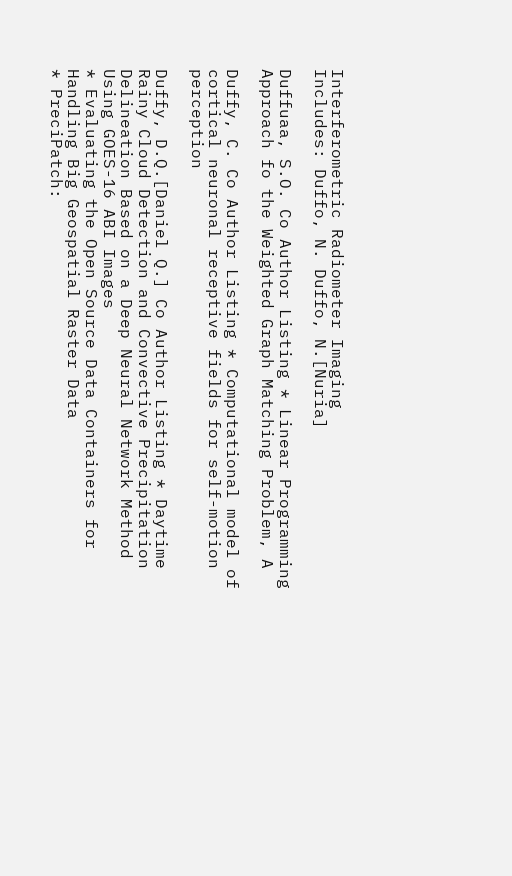Interferometric Radiometer Imaging
Includes: Duffo, N. Duffo, N.[Nuria]

Duffuaa, S.O. Co Author Listing * Linear Programming Approach fo the Weighted Graph Matching Problem, A

Duffy, C. Co Author Listing * Computational model of cortical neuronal receptive fields for self-motion perception

Duffy, D.Q.[Daniel Q.] Co Author Listing * Daytime Rainy Cloud Detection and Convective Precipitation Delineation Based on a Deep Neural Network Method Using GOES-16 ABI Images
* Evaluating the Open Source Data Containers for Handling Big Geospatial Raster Data
* PreciPatch: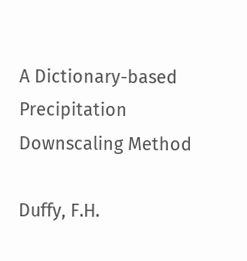A Dictionary-based Precipitation Downscaling Method

Duffy, F.H.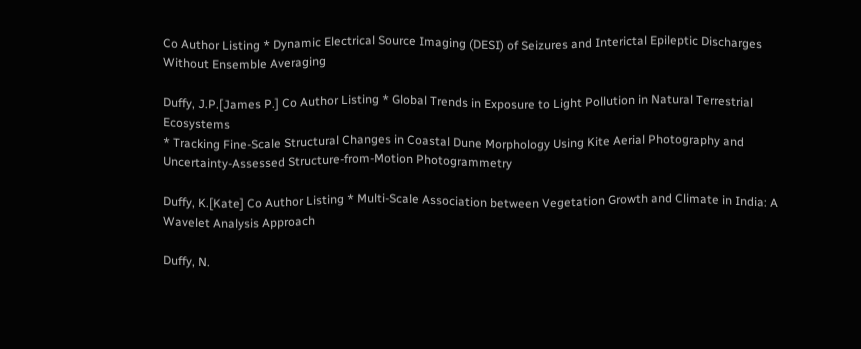Co Author Listing * Dynamic Electrical Source Imaging (DESI) of Seizures and Interictal Epileptic Discharges Without Ensemble Averaging

Duffy, J.P.[James P.] Co Author Listing * Global Trends in Exposure to Light Pollution in Natural Terrestrial Ecosystems
* Tracking Fine-Scale Structural Changes in Coastal Dune Morphology Using Kite Aerial Photography and Uncertainty-Assessed Structure-from-Motion Photogrammetry

Duffy, K.[Kate] Co Author Listing * Multi-Scale Association between Vegetation Growth and Climate in India: A Wavelet Analysis Approach

Duffy, N.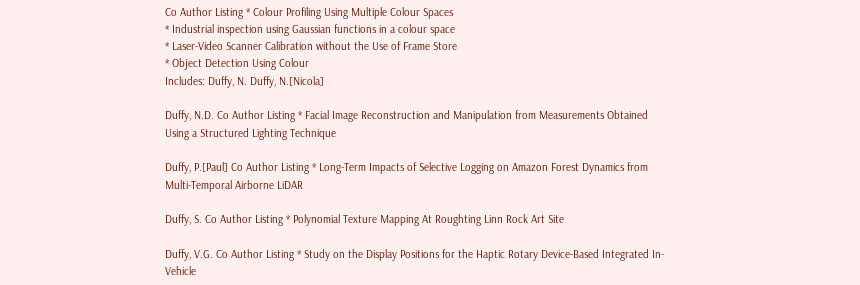Co Author Listing * Colour Profiling Using Multiple Colour Spaces
* Industrial inspection using Gaussian functions in a colour space
* Laser-Video Scanner Calibration without the Use of Frame Store
* Object Detection Using Colour
Includes: Duffy, N. Duffy, N.[Nicola]

Duffy, N.D. Co Author Listing * Facial Image Reconstruction and Manipulation from Measurements Obtained Using a Structured Lighting Technique

Duffy, P.[Paul] Co Author Listing * Long-Term Impacts of Selective Logging on Amazon Forest Dynamics from Multi-Temporal Airborne LiDAR

Duffy, S. Co Author Listing * Polynomial Texture Mapping At Roughting Linn Rock Art Site

Duffy, V.G. Co Author Listing * Study on the Display Positions for the Haptic Rotary Device-Based Integrated In-Vehicle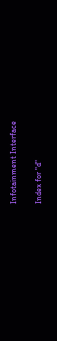Infotainment Interface

Index for "d"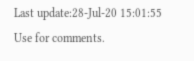Last update:28-Jul-20 15:01:55
Use for comments.